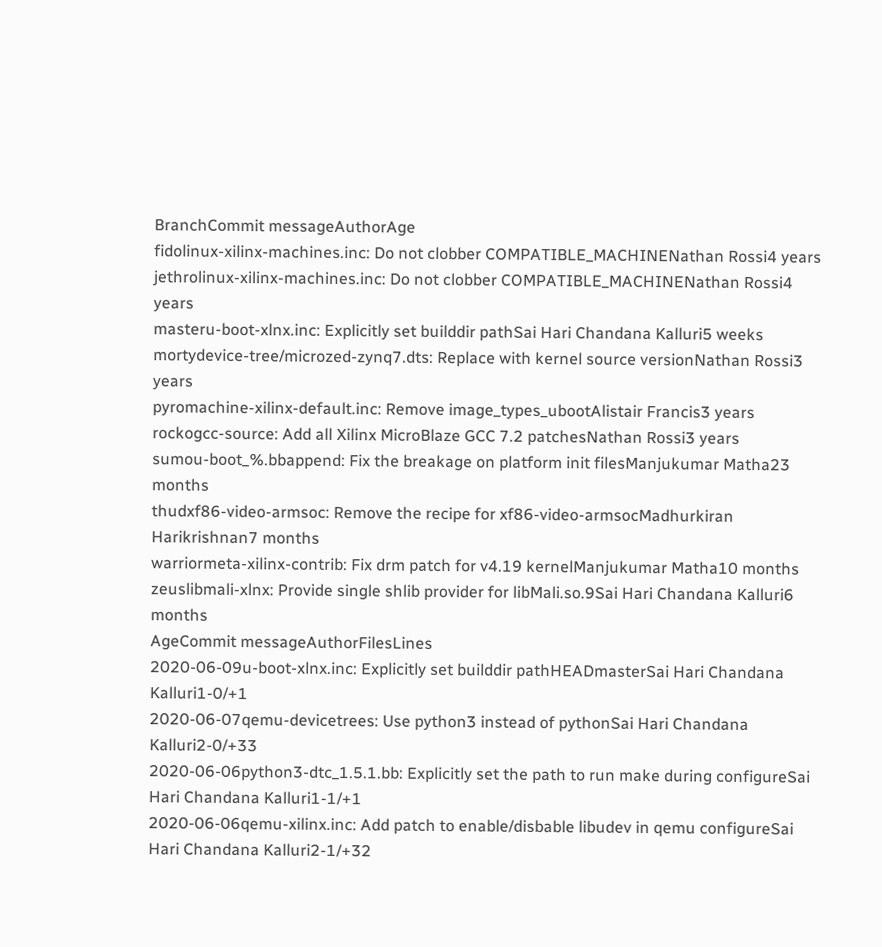BranchCommit messageAuthorAge
fidolinux-xilinx-machines.inc: Do not clobber COMPATIBLE_MACHINENathan Rossi4 years
jethrolinux-xilinx-machines.inc: Do not clobber COMPATIBLE_MACHINENathan Rossi4 years
masteru-boot-xlnx.inc: Explicitly set builddir pathSai Hari Chandana Kalluri5 weeks
mortydevice-tree/microzed-zynq7.dts: Replace with kernel source versionNathan Rossi3 years
pyromachine-xilinx-default.inc: Remove image_types_ubootAlistair Francis3 years
rockogcc-source: Add all Xilinx MicroBlaze GCC 7.2 patchesNathan Rossi3 years
sumou-boot_%.bbappend: Fix the breakage on platform init filesManjukumar Matha23 months
thudxf86-video-armsoc: Remove the recipe for xf86-video-armsocMadhurkiran Harikrishnan7 months
warriormeta-xilinx-contrib: Fix drm patch for v4.19 kernelManjukumar Matha10 months
zeuslibmali-xlnx: Provide single shlib provider for libMali.so.9Sai Hari Chandana Kalluri6 months
AgeCommit messageAuthorFilesLines
2020-06-09u-boot-xlnx.inc: Explicitly set builddir pathHEADmasterSai Hari Chandana Kalluri1-0/+1
2020-06-07qemu-devicetrees: Use python3 instead of pythonSai Hari Chandana Kalluri2-0/+33
2020-06-06python3-dtc_1.5.1.bb: Explicitly set the path to run make during configureSai Hari Chandana Kalluri1-1/+1
2020-06-06qemu-xilinx.inc: Add patch to enable/disbable libudev in qemu configureSai Hari Chandana Kalluri2-1/+32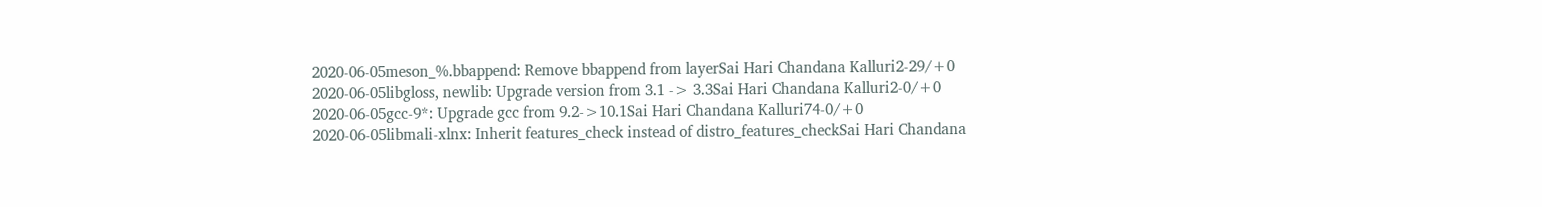2020-06-05meson_%.bbappend: Remove bbappend from layerSai Hari Chandana Kalluri2-29/+0
2020-06-05libgloss, newlib: Upgrade version from 3.1 -> 3.3Sai Hari Chandana Kalluri2-0/+0
2020-06-05gcc-9*: Upgrade gcc from 9.2->10.1Sai Hari Chandana Kalluri74-0/+0
2020-06-05libmali-xlnx: Inherit features_check instead of distro_features_checkSai Hari Chandana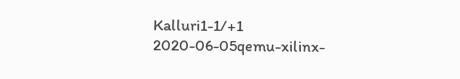Kalluri1-1/+1
2020-06-05qemu-xilinx-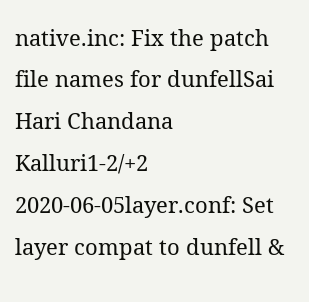native.inc: Fix the patch file names for dunfellSai Hari Chandana Kalluri1-2/+2
2020-06-05layer.conf: Set layer compat to dunfell &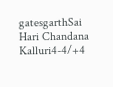gatesgarthSai Hari Chandana Kalluri4-4/+4